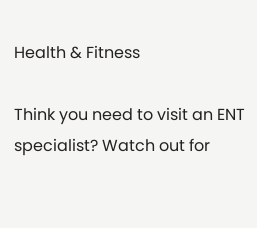Health & Fitness

Think you need to visit an ENT specialist? Watch out for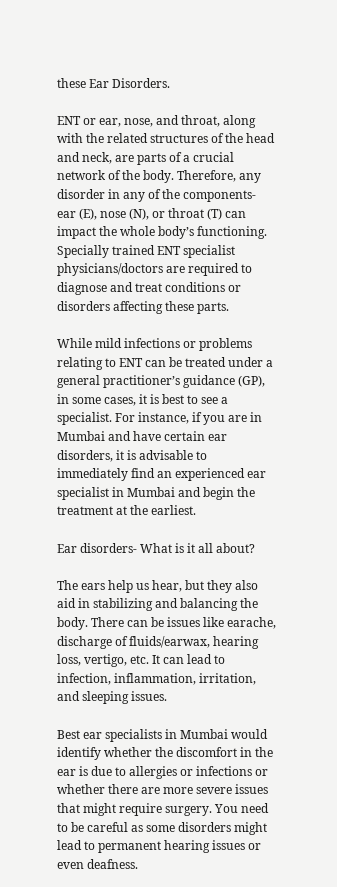these Ear Disorders.

ENT or ear, nose, and throat, along with the related structures of the head and neck, are parts of a crucial network of the body. Therefore, any disorder in any of the components- ear (E), nose (N), or throat (T) can impact the whole body’s functioning. Specially trained ENT specialist physicians/doctors are required to diagnose and treat conditions or disorders affecting these parts.

While mild infections or problems relating to ENT can be treated under a general practitioner’s guidance (GP), in some cases, it is best to see a specialist. For instance, if you are in Mumbai and have certain ear disorders, it is advisable to immediately find an experienced ear specialist in Mumbai and begin the treatment at the earliest.

Ear disorders- What is it all about?

The ears help us hear, but they also aid in stabilizing and balancing the body. There can be issues like earache, discharge of fluids/earwax, hearing loss, vertigo, etc. It can lead to infection, inflammation, irritation, and sleeping issues.

Best ear specialists in Mumbai would identify whether the discomfort in the ear is due to allergies or infections or whether there are more severe issues that might require surgery. You need to be careful as some disorders might lead to permanent hearing issues or even deafness.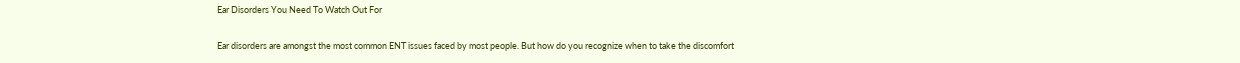Ear Disorders You Need To Watch Out For

Ear disorders are amongst the most common ENT issues faced by most people. But how do you recognize when to take the discomfort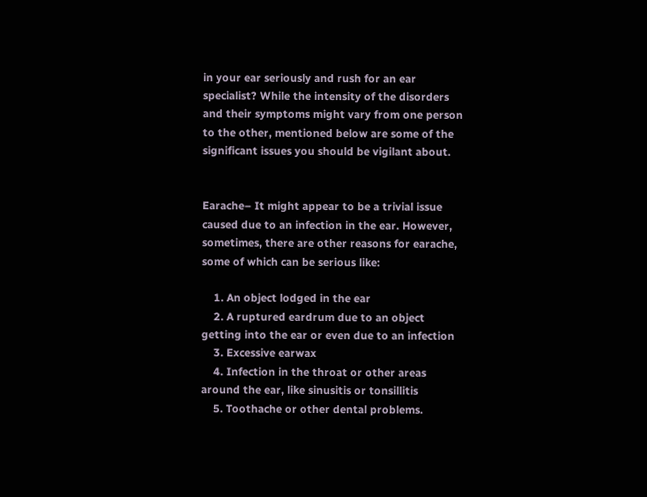in your ear seriously and rush for an ear specialist? While the intensity of the disorders and their symptoms might vary from one person to the other, mentioned below are some of the significant issues you should be vigilant about.


Earache– It might appear to be a trivial issue caused due to an infection in the ear. However, sometimes, there are other reasons for earache, some of which can be serious like:

    1. An object lodged in the ear
    2. A ruptured eardrum due to an object getting into the ear or even due to an infection
    3. Excessive earwax
    4. Infection in the throat or other areas around the ear, like sinusitis or tonsillitis
    5. Toothache or other dental problems.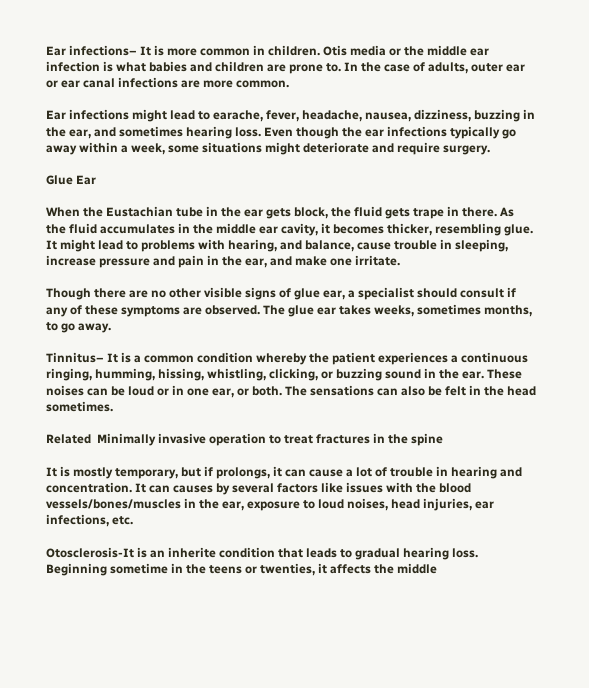Ear infections– It is more common in children. Otis media or the middle ear infection is what babies and children are prone to. In the case of adults, outer ear or ear canal infections are more common.

Ear infections might lead to earache, fever, headache, nausea, dizziness, buzzing in the ear, and sometimes hearing loss. Even though the ear infections typically go away within a week, some situations might deteriorate and require surgery.

Glue Ear

When the Eustachian tube in the ear gets block, the fluid gets trape in there. As the fluid accumulates in the middle ear cavity, it becomes thicker, resembling glue. It might lead to problems with hearing, and balance, cause trouble in sleeping, increase pressure and pain in the ear, and make one irritate.

Though there are no other visible signs of glue ear, a specialist should consult if any of these symptoms are observed. The glue ear takes weeks, sometimes months, to go away.

Tinnitus– It is a common condition whereby the patient experiences a continuous ringing, humming, hissing, whistling, clicking, or buzzing sound in the ear. These noises can be loud or in one ear, or both. The sensations can also be felt in the head sometimes.

Related  Minimally invasive operation to treat fractures in the spine

It is mostly temporary, but if prolongs, it can cause a lot of trouble in hearing and concentration. It can causes by several factors like issues with the blood vessels/bones/muscles in the ear, exposure to loud noises, head injuries, ear infections, etc.

Otosclerosis-It is an inherite condition that leads to gradual hearing loss. Beginning sometime in the teens or twenties, it affects the middle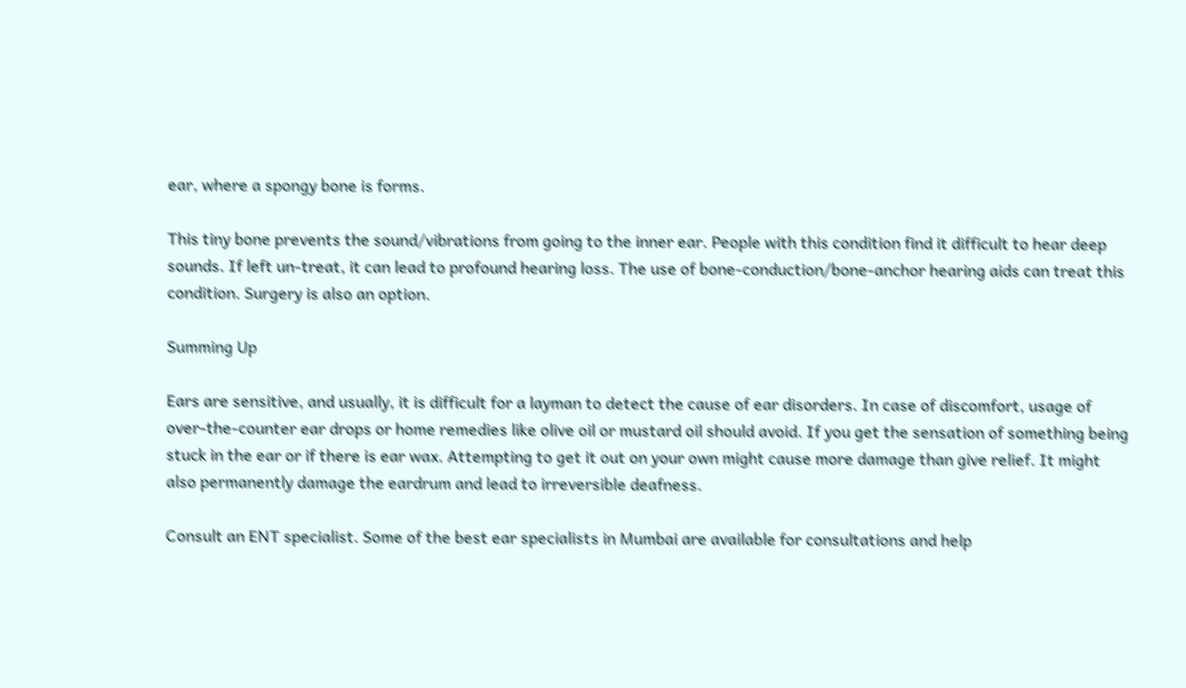ear, where a spongy bone is forms.

This tiny bone prevents the sound/vibrations from going to the inner ear. People with this condition find it difficult to hear deep sounds. If left un-treat, it can lead to profound hearing loss. The use of bone-conduction/bone-anchor hearing aids can treat this condition. Surgery is also an option.

Summing Up

Ears are sensitive, and usually, it is difficult for a layman to detect the cause of ear disorders. In case of discomfort, usage of over-the-counter ear drops or home remedies like olive oil or mustard oil should avoid. If you get the sensation of something being stuck in the ear or if there is ear wax. Attempting to get it out on your own might cause more damage than give relief. It might also permanently damage the eardrum and lead to irreversible deafness.

Consult an ENT specialist. Some of the best ear specialists in Mumbai are available for consultations and help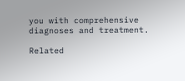you with comprehensive diagnoses and treatment.

Related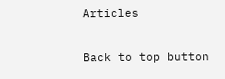Articles

Back to top button